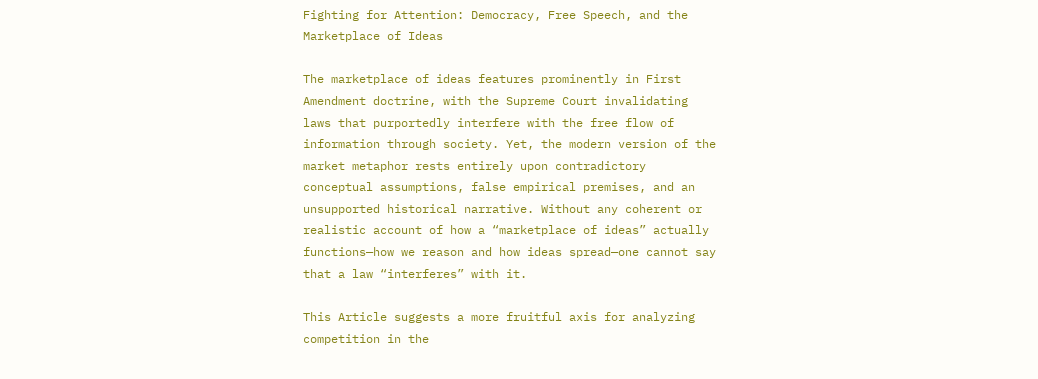Fighting for Attention: Democracy, Free Speech, and the Marketplace of Ideas

The marketplace of ideas features prominently in First Amendment doctrine, with the Supreme Court invalidating laws that purportedly interfere with the free flow of information through society. Yet, the modern version of the market metaphor rests entirely upon contradictory conceptual assumptions, false empirical premises, and an unsupported historical narrative. Without any coherent or realistic account of how a “marketplace of ideas” actually functions—how we reason and how ideas spread—one cannot say that a law “interferes” with it.

This Article suggests a more fruitful axis for analyzing competition in the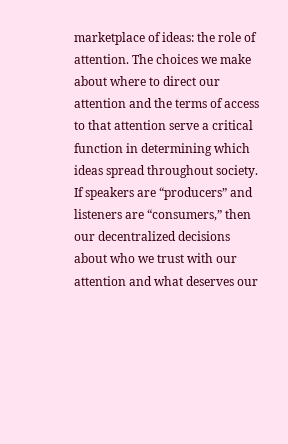marketplace of ideas: the role of attention. The choices we make about where to direct our attention and the terms of access to that attention serve a critical function in determining which ideas spread throughout society. If speakers are “producers” and listeners are “consumers,” then our decentralized decisions about who we trust with our attention and what deserves our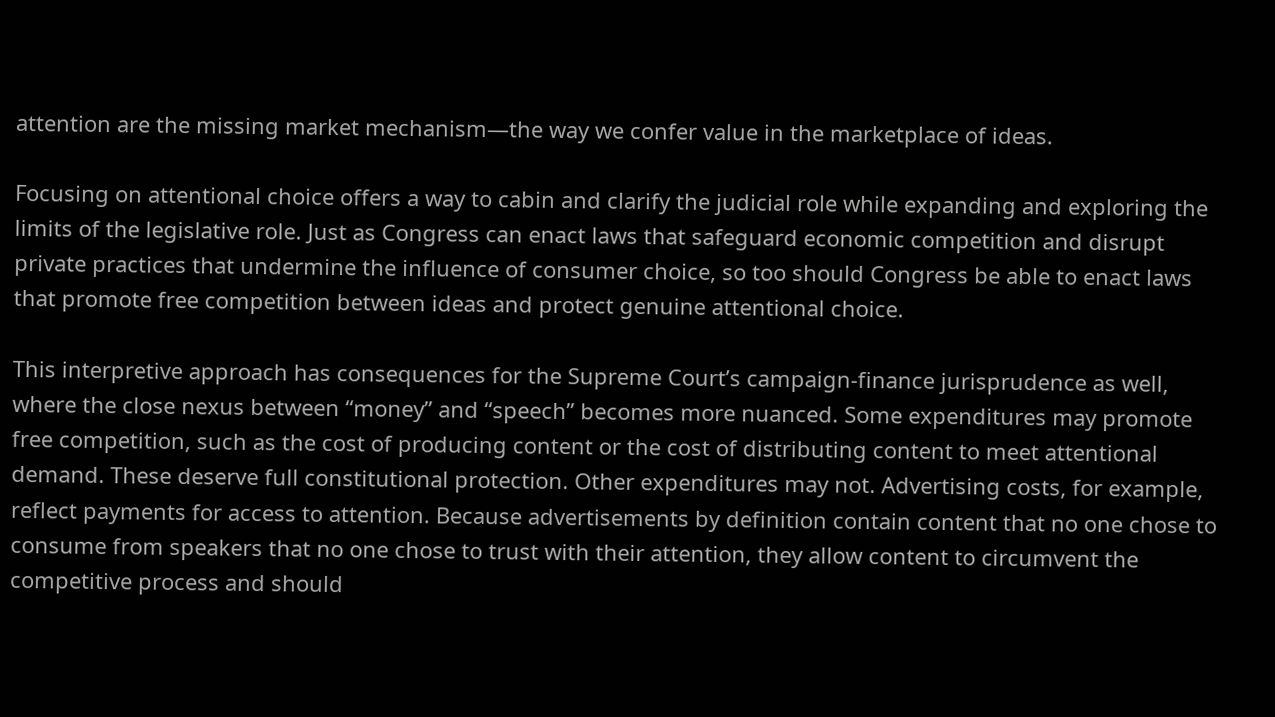attention are the missing market mechanism—the way we confer value in the marketplace of ideas.

Focusing on attentional choice offers a way to cabin and clarify the judicial role while expanding and exploring the limits of the legislative role. Just as Congress can enact laws that safeguard economic competition and disrupt private practices that undermine the influence of consumer choice, so too should Congress be able to enact laws that promote free competition between ideas and protect genuine attentional choice.

This interpretive approach has consequences for the Supreme Court’s campaign-finance jurisprudence as well, where the close nexus between “money” and “speech” becomes more nuanced. Some expenditures may promote free competition, such as the cost of producing content or the cost of distributing content to meet attentional demand. These deserve full constitutional protection. Other expenditures may not. Advertising costs, for example, reflect payments for access to attention. Because advertisements by definition contain content that no one chose to consume from speakers that no one chose to trust with their attention, they allow content to circumvent the competitive process and should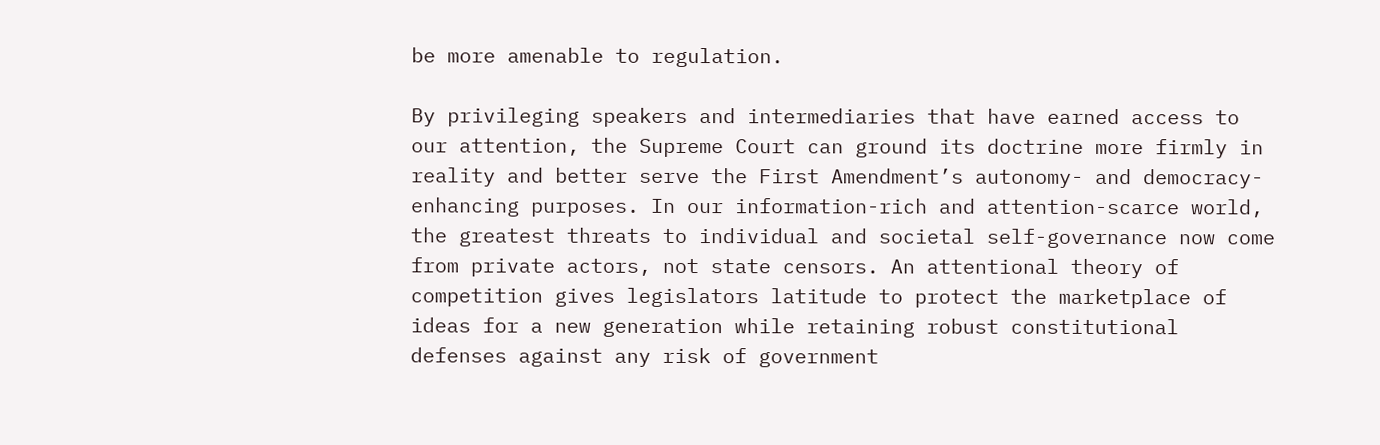be more amenable to regulation.

By privileging speakers and intermediaries that have earned access to our attention, the Supreme Court can ground its doctrine more firmly in reality and better serve the First Amendment’s autonomy- and democracy-enhancing purposes. In our information-rich and attention-scarce world, the greatest threats to individual and societal self-governance now come from private actors, not state censors. An attentional theory of competition gives legislators latitude to protect the marketplace of ideas for a new generation while retaining robust constitutional defenses against any risk of government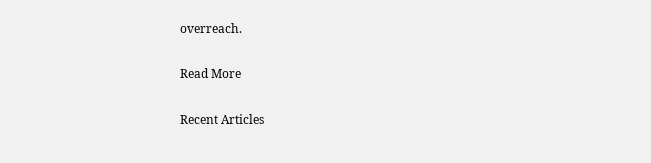overreach.

Read More

Recent Articles